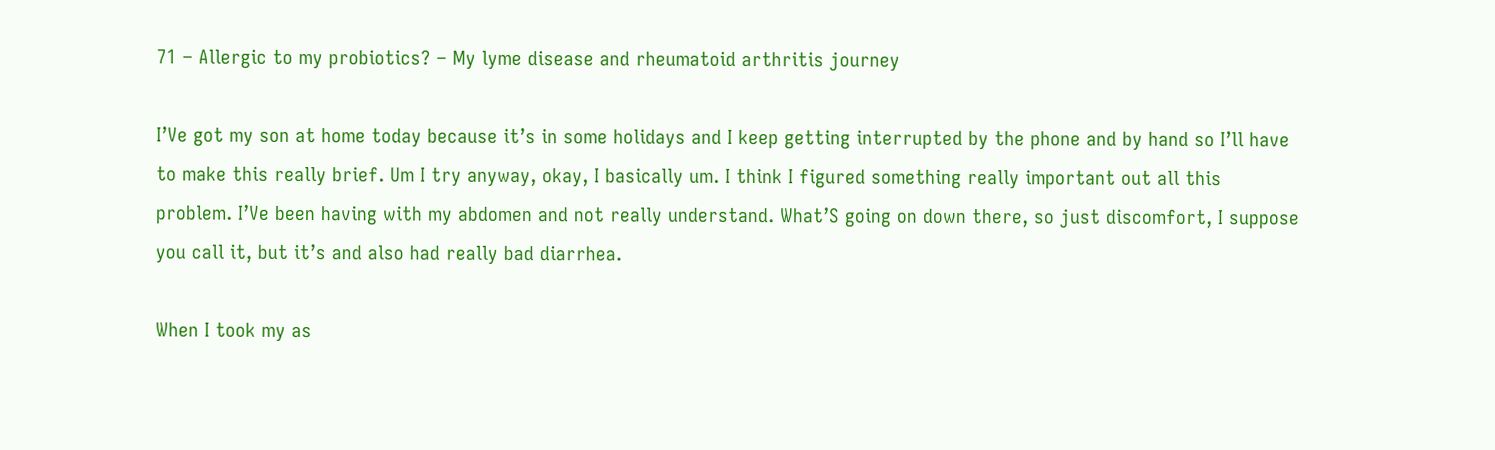71 – Allergic to my probiotics? – My lyme disease and rheumatoid arthritis journey

I’Ve got my son at home today because it’s in some holidays and I keep getting interrupted by the phone and by hand so I’ll have to make this really brief. Um I try anyway, okay, I basically um. I think I figured something really important out all this problem. I’Ve been having with my abdomen and not really understand. What’S going on down there, so just discomfort, I suppose you call it, but it’s and also had really bad diarrhea.

When I took my as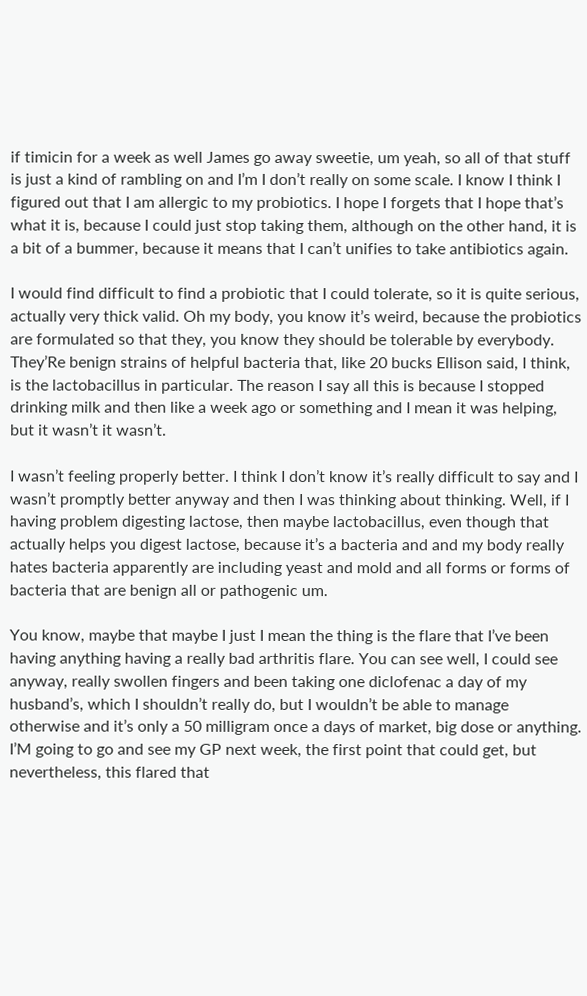if timicin for a week as well James go away sweetie, um yeah, so all of that stuff is just a kind of rambling on and I’m I don’t really on some scale. I know I think I figured out that I am allergic to my probiotics. I hope I forgets that I hope that’s what it is, because I could just stop taking them, although on the other hand, it is a bit of a bummer, because it means that I can’t unifies to take antibiotics again.

I would find difficult to find a probiotic that I could tolerate, so it is quite serious, actually very thick valid. Oh my body, you know it’s weird, because the probiotics are formulated so that they, you know they should be tolerable by everybody. They’Re benign strains of helpful bacteria that, like 20 bucks Ellison said, I think, is the lactobacillus in particular. The reason I say all this is because I stopped drinking milk and then like a week ago or something and I mean it was helping, but it wasn’t it wasn’t.

I wasn’t feeling properly better. I think I don’t know it’s really difficult to say and I wasn’t promptly better anyway and then I was thinking about thinking. Well, if I having problem digesting lactose, then maybe lactobacillus, even though that actually helps you digest lactose, because it’s a bacteria and and my body really hates bacteria apparently are including yeast and mold and all forms or forms of bacteria that are benign all or pathogenic um.

You know, maybe that maybe I just I mean the thing is the flare that I’ve been having anything having a really bad arthritis flare. You can see well, I could see anyway, really swollen fingers and been taking one diclofenac a day of my husband’s, which I shouldn’t really do, but I wouldn’t be able to manage otherwise and it’s only a 50 milligram once a days of market, big dose or anything. I’M going to go and see my GP next week, the first point that could get, but nevertheless, this flared that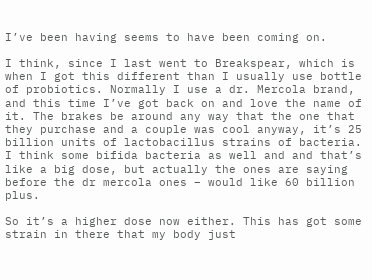I’ve been having seems to have been coming on.

I think, since I last went to Breakspear, which is when I got this different than I usually use bottle of probiotics. Normally I use a dr. Mercola brand, and this time I’ve got back on and love the name of it. The brakes be around any way that the one that they purchase and a couple was cool anyway, it’s 25 billion units of lactobacillus strains of bacteria. I think some bifida bacteria as well and and that’s like a big dose, but actually the ones are saying before the dr mercola ones – would like 60 billion plus.

So it’s a higher dose now either. This has got some strain in there that my body just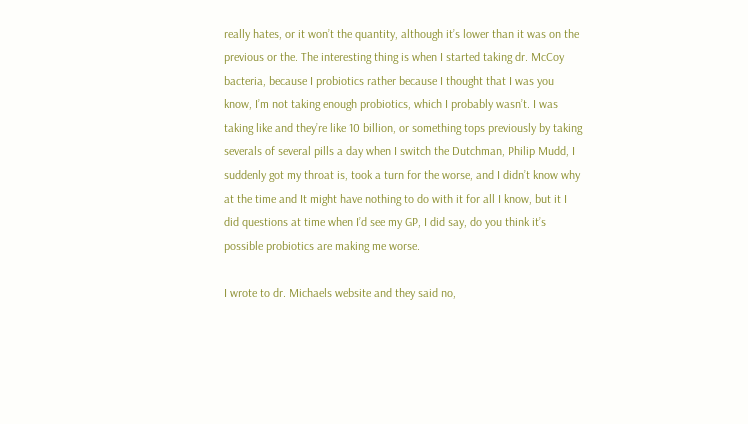really hates, or it won’t the quantity, although it’s lower than it was on the previous or the. The interesting thing is when I started taking dr. McCoy bacteria, because I probiotics rather because I thought that I was you know, I’m not taking enough probiotics, which I probably wasn’t. I was taking like and they’re like 10 billion, or something tops previously by taking severals of several pills a day when I switch the Dutchman, Philip Mudd, I suddenly got my throat is, took a turn for the worse, and I didn’t know why at the time and It might have nothing to do with it for all I know, but it I did questions at time when I’d see my GP, I did say, do you think it’s possible probiotics are making me worse.

I wrote to dr. Michaels website and they said no,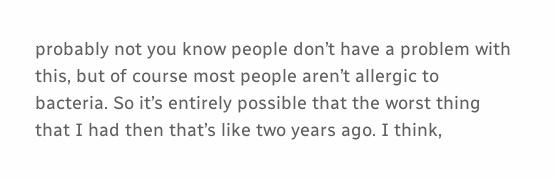probably not you know people don’t have a problem with this, but of course most people aren’t allergic to bacteria. So it’s entirely possible that the worst thing that I had then that’s like two years ago. I think,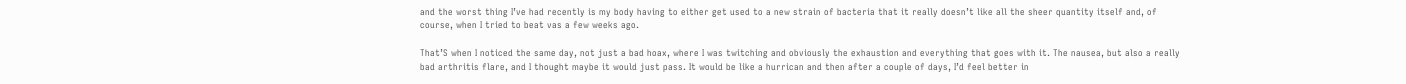and the worst thing I’ve had recently is my body having to either get used to a new strain of bacteria that it really doesn’t like all the sheer quantity itself and, of course, when I tried to beat vas a few weeks ago.

That’S when I noticed the same day, not just a bad hoax, where I was twitching and obviously the exhaustion and everything that goes with it. The nausea, but also a really bad arthritis flare, and I thought maybe it would just pass. It would be like a hurrican and then after a couple of days, I’d feel better in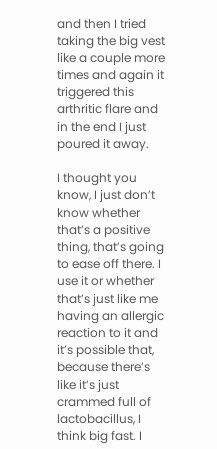and then I tried taking the big vest like a couple more times and again it triggered this arthritic flare and in the end I just poured it away.

I thought you know, I just don’t know whether that’s a positive thing, that’s going to ease off there. I use it or whether that’s just like me having an allergic reaction to it and it’s possible that, because there’s like it’s just crammed full of lactobacillus, I think big fast. I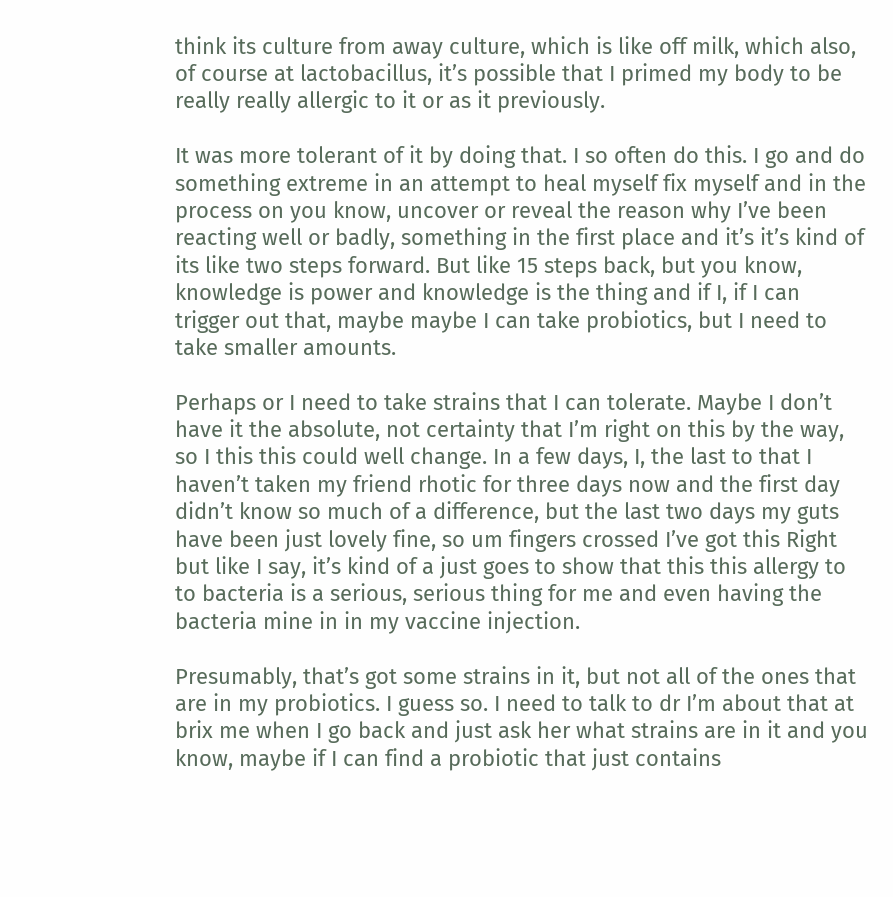think its culture from away culture, which is like off milk, which also, of course at lactobacillus, it’s possible that I primed my body to be really really allergic to it or as it previously.

It was more tolerant of it by doing that. I so often do this. I go and do something extreme in an attempt to heal myself fix myself and in the process on you know, uncover or reveal the reason why I’ve been reacting well or badly, something in the first place and it’s it’s kind of its like two steps forward. But like 15 steps back, but you know, knowledge is power and knowledge is the thing and if I, if I can trigger out that, maybe maybe I can take probiotics, but I need to take smaller amounts.

Perhaps or I need to take strains that I can tolerate. Maybe I don’t have it the absolute, not certainty that I’m right on this by the way, so I this this could well change. In a few days, I, the last to that I haven’t taken my friend rhotic for three days now and the first day didn’t know so much of a difference, but the last two days my guts have been just lovely fine, so um fingers crossed I’ve got this Right but like I say, it’s kind of a just goes to show that this this allergy to to bacteria is a serious, serious thing for me and even having the bacteria mine in in my vaccine injection.

Presumably, that’s got some strains in it, but not all of the ones that are in my probiotics. I guess so. I need to talk to dr I’m about that at brix me when I go back and just ask her what strains are in it and you know, maybe if I can find a probiotic that just contains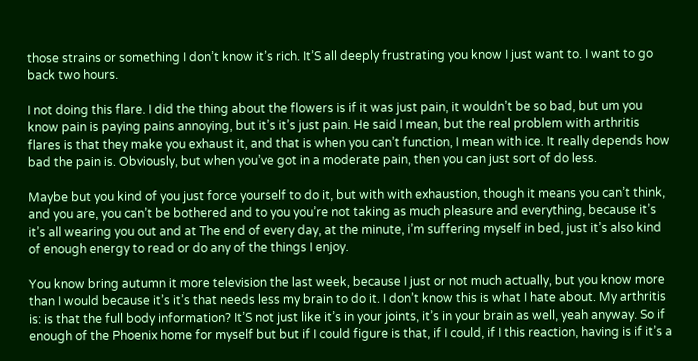those strains or something I don’t know it’s rich. It’S all deeply frustrating you know I just want to. I want to go back two hours.

I not doing this flare. I did the thing about the flowers is if it was just pain, it wouldn’t be so bad, but um you know pain is paying pains annoying, but it’s it’s just pain. He said I mean, but the real problem with arthritis flares is that they make you exhaust it, and that is when you can’t function, I mean with ice. It really depends how bad the pain is. Obviously, but when you’ve got in a moderate pain, then you can just sort of do less.

Maybe but you kind of you just force yourself to do it, but with with exhaustion, though it means you can’t think, and you are, you can’t be bothered and to you you’re not taking as much pleasure and everything, because it’s it’s all wearing you out and at The end of every day, at the minute, i’m suffering myself in bed, just it’s also kind of enough energy to read or do any of the things I enjoy.

You know bring autumn it more television the last week, because I just or not much actually, but you know more than I would because it’s it’s that needs less my brain to do it. I don’t know this is what I hate about. My arthritis is: is that the full body information? It’S not just like it’s in your joints, it’s in your brain as well, yeah anyway. So if enough of the Phoenix home for myself but but if I could figure is that, if I could, if I this reaction, having is if it’s a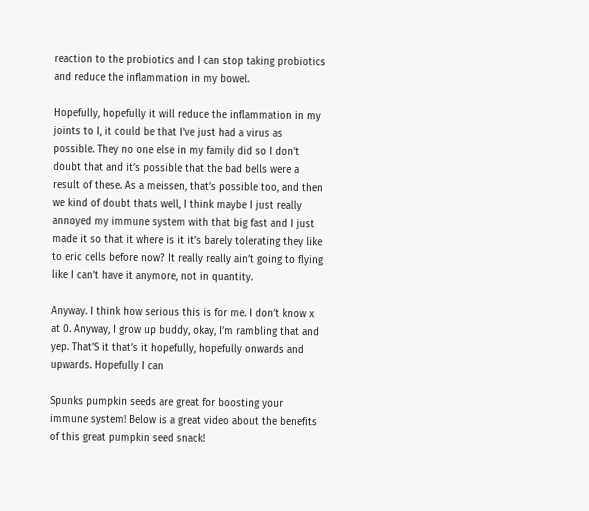reaction to the probiotics and I can stop taking probiotics and reduce the inflammation in my bowel.

Hopefully, hopefully it will reduce the inflammation in my joints to I, it could be that I’ve just had a virus as possible. They no one else in my family did so I don’t doubt that and it’s possible that the bad bells were a result of these. As a meissen, that’s possible too, and then we kind of doubt thats well, I think maybe I just really annoyed my immune system with that big fast and I just made it so that it where is it it’s barely tolerating they like to eric cells before now? It really really ain’t going to flying like I can’t have it anymore, not in quantity.

Anyway. I think how serious this is for me. I don’t know x at 0. Anyway, I grow up buddy, okay, I’m rambling that and yep. That’S it that’s it hopefully, hopefully onwards and upwards. Hopefully I can

Spunks pumpkin seeds are great for boosting your immune system! Below is a great video about the benefits of this great pumpkin seed snack!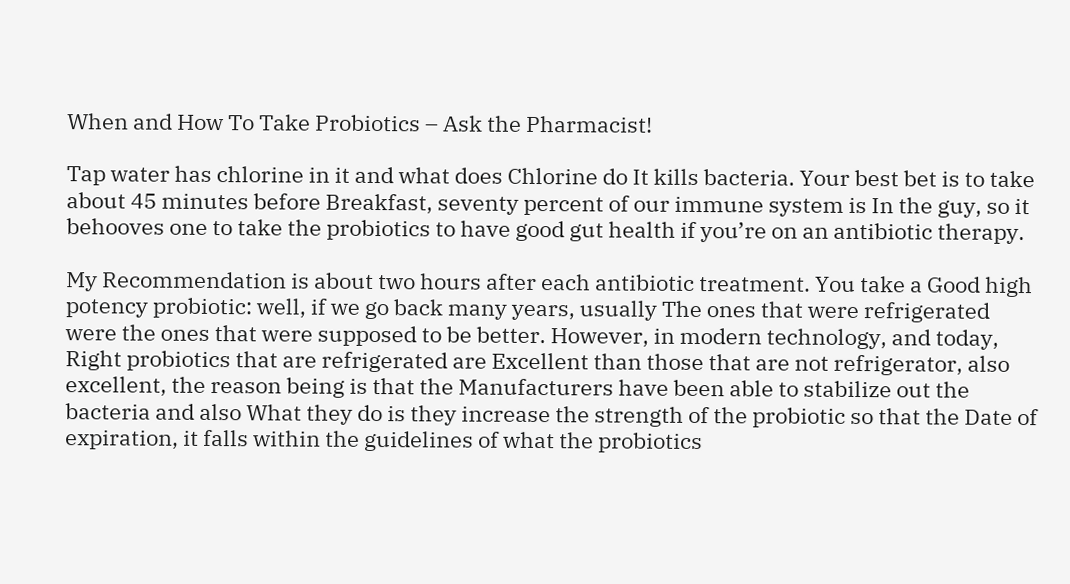When and How To Take Probiotics – Ask the Pharmacist!

Tap water has chlorine in it and what does Chlorine do It kills bacteria. Your best bet is to take about 45 minutes before Breakfast, seventy percent of our immune system is In the guy, so it behooves one to take the probiotics to have good gut health if you’re on an antibiotic therapy.

My Recommendation is about two hours after each antibiotic treatment. You take a Good high potency probiotic: well, if we go back many years, usually The ones that were refrigerated were the ones that were supposed to be better. However, in modern technology, and today, Right probiotics that are refrigerated are Excellent than those that are not refrigerator, also excellent, the reason being is that the Manufacturers have been able to stabilize out the bacteria and also What they do is they increase the strength of the probiotic so that the Date of expiration, it falls within the guidelines of what the probiotics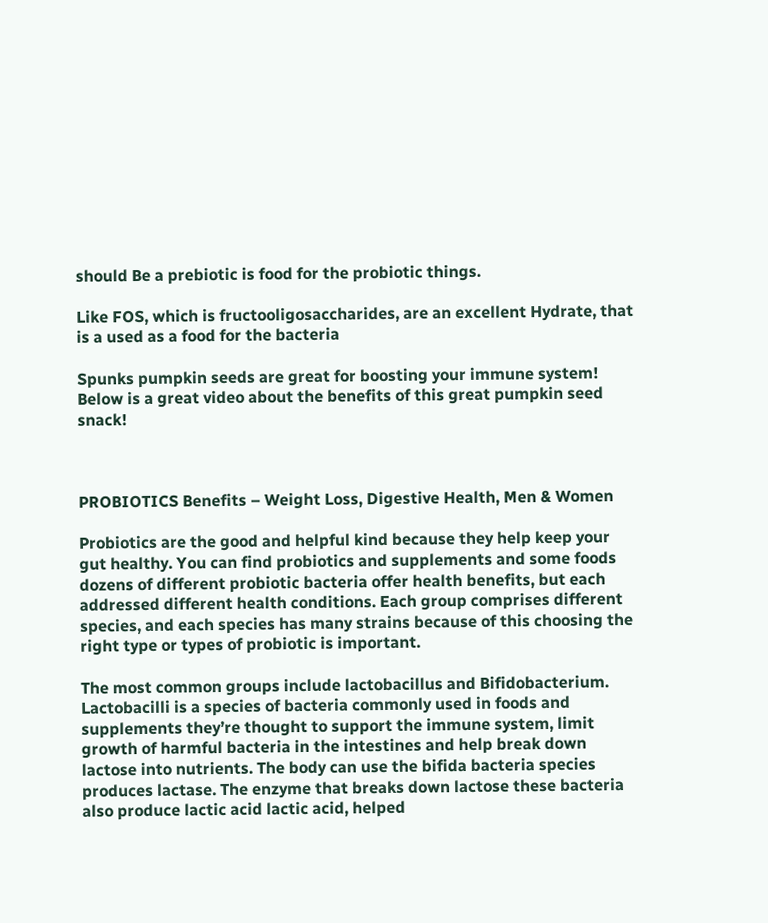should Be a prebiotic is food for the probiotic things.

Like FOS, which is fructooligosaccharides, are an excellent Hydrate, that is a used as a food for the bacteria

Spunks pumpkin seeds are great for boosting your immune system! Below is a great video about the benefits of this great pumpkin seed snack!



PROBIOTICS Benefits – Weight Loss, Digestive Health, Men & Women

Probiotics are the good and helpful kind because they help keep your gut healthy. You can find probiotics and supplements and some foods dozens of different probiotic bacteria offer health benefits, but each addressed different health conditions. Each group comprises different species, and each species has many strains because of this choosing the right type or types of probiotic is important.

The most common groups include lactobacillus and Bifidobacterium. Lactobacilli is a species of bacteria commonly used in foods and supplements they’re thought to support the immune system, limit growth of harmful bacteria in the intestines and help break down lactose into nutrients. The body can use the bifida bacteria species produces lactase. The enzyme that breaks down lactose these bacteria also produce lactic acid lactic acid, helped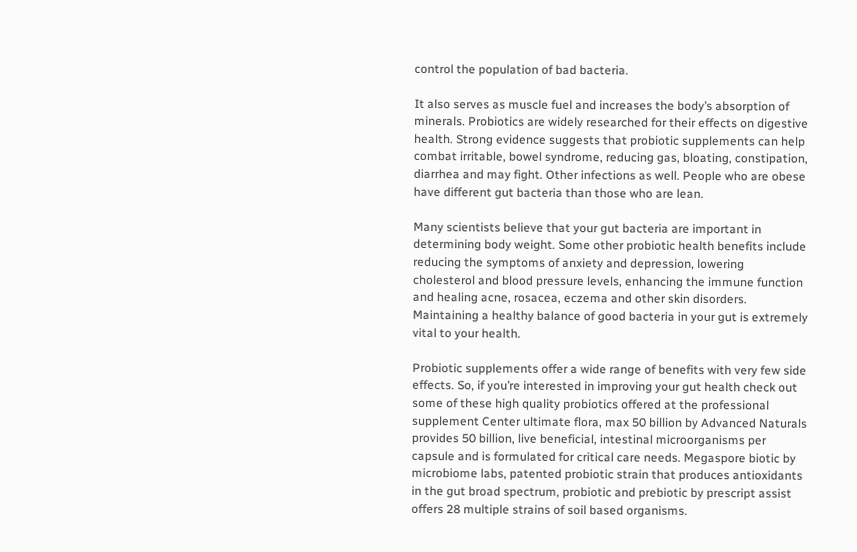control the population of bad bacteria.

It also serves as muscle fuel and increases the body’s absorption of minerals. Probiotics are widely researched for their effects on digestive health. Strong evidence suggests that probiotic supplements can help combat irritable, bowel syndrome, reducing gas, bloating, constipation, diarrhea and may fight. Other infections as well. People who are obese have different gut bacteria than those who are lean.

Many scientists believe that your gut bacteria are important in determining body weight. Some other probiotic health benefits include reducing the symptoms of anxiety and depression, lowering cholesterol and blood pressure levels, enhancing the immune function and healing acne, rosacea, eczema and other skin disorders. Maintaining a healthy balance of good bacteria in your gut is extremely vital to your health.

Probiotic supplements offer a wide range of benefits with very few side effects. So, if you’re interested in improving your gut health check out some of these high quality probiotics offered at the professional supplement Center ultimate flora, max 50 billion by Advanced Naturals provides 50 billion, live beneficial, intestinal microorganisms per capsule and is formulated for critical care needs. Megaspore biotic by microbiome labs, patented probiotic strain that produces antioxidants in the gut broad spectrum, probiotic and prebiotic by prescript assist offers 28 multiple strains of soil based organisms.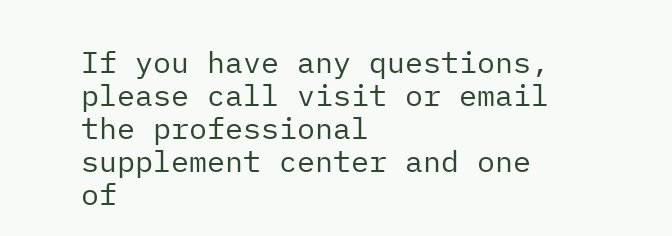If you have any questions, please call visit or email the professional supplement center and one of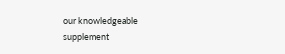our knowledgeable supplement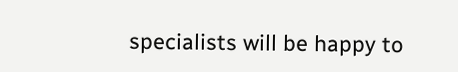specialists will be happy to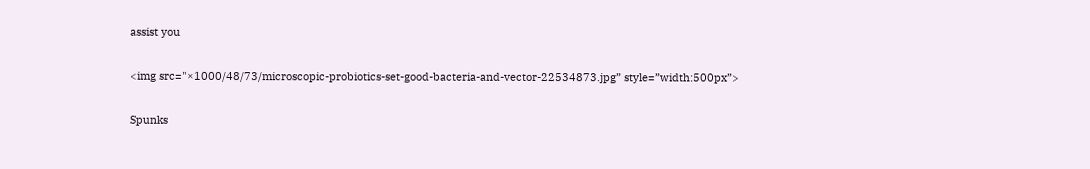assist you

<img src="×1000/48/73/microscopic-probiotics-set-good-bacteria-and-vector-22534873.jpg” style=”width:500px”>

Spunks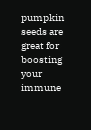pumpkin seeds are great for boosting your immune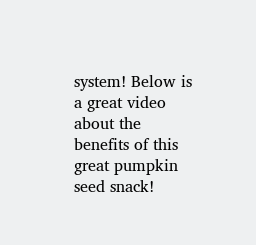system! Below is a great video about the benefits of this great pumpkin seed snack!